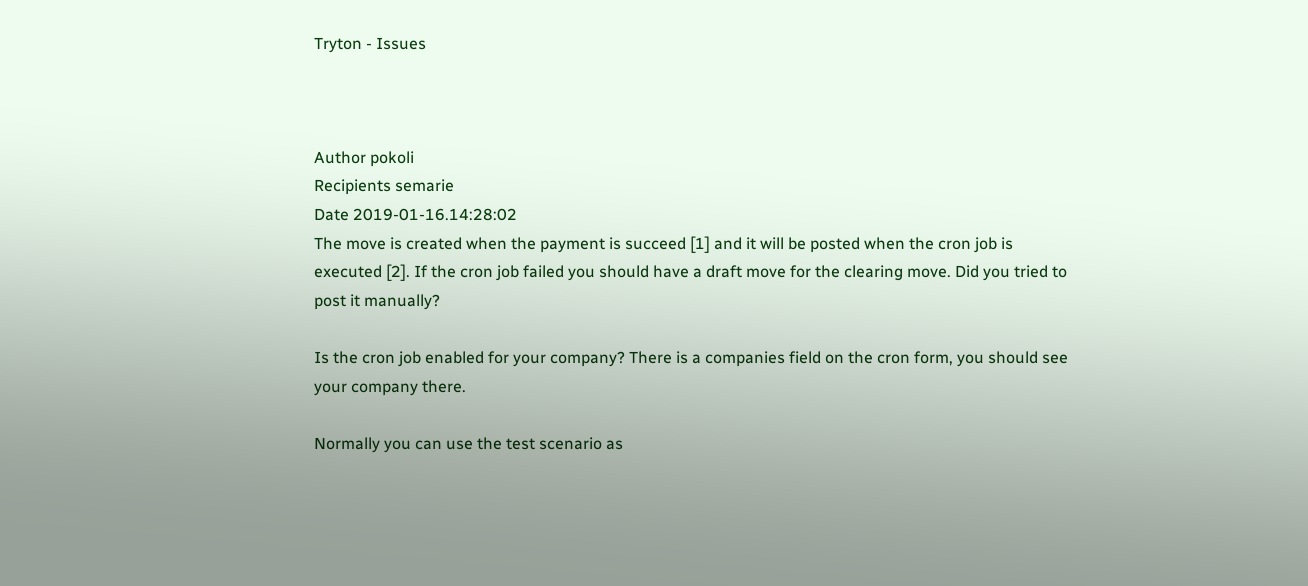Tryton - Issues



Author pokoli
Recipients semarie
Date 2019-01-16.14:28:02
The move is created when the payment is succeed [1] and it will be posted when the cron job is executed [2]. If the cron job failed you should have a draft move for the clearing move. Did you tried to post it manually?

Is the cron job enabled for your company? There is a companies field on the cron form, you should see your company there.

Normally you can use the test scenario as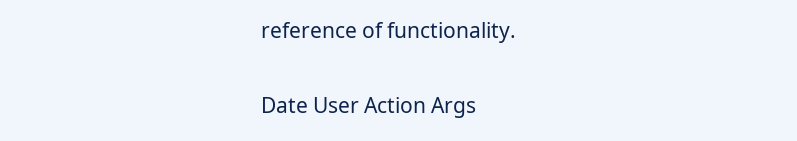reference of functionality.

Date User Action Args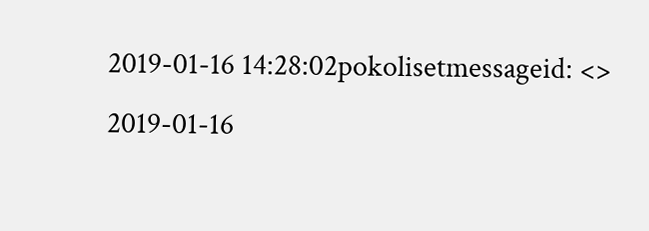2019-01-16 14:28:02pokolisetmessageid: <>
2019-01-16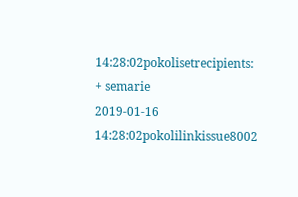14:28:02pokolisetrecipients: + semarie
2019-01-16 14:28:02pokolilinkissue8002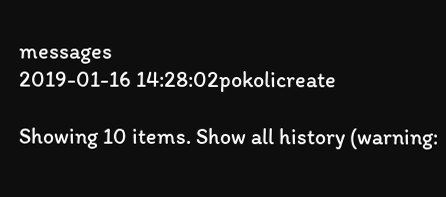messages
2019-01-16 14:28:02pokolicreate

Showing 10 items. Show all history (warning: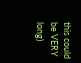this could be VERY long)